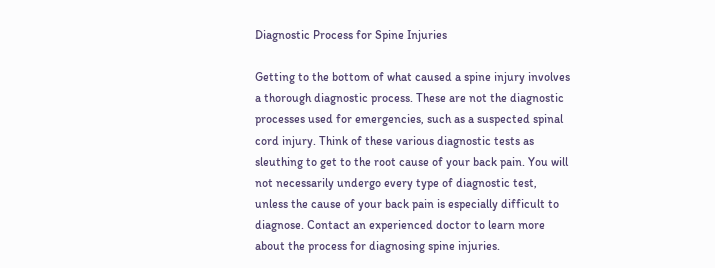Diagnostic Process for Spine Injuries

Getting to the bottom of what caused a spine injury involves a thorough diagnostic process. These are not the diagnostic processes used for emergencies, such as a suspected spinal cord injury. Think of these various diagnostic tests as sleuthing to get to the root cause of your back pain. You will not necessarily undergo every type of diagnostic test, unless the cause of your back pain is especially difficult to diagnose. Contact an experienced doctor to learn more about the process for diagnosing spine injuries.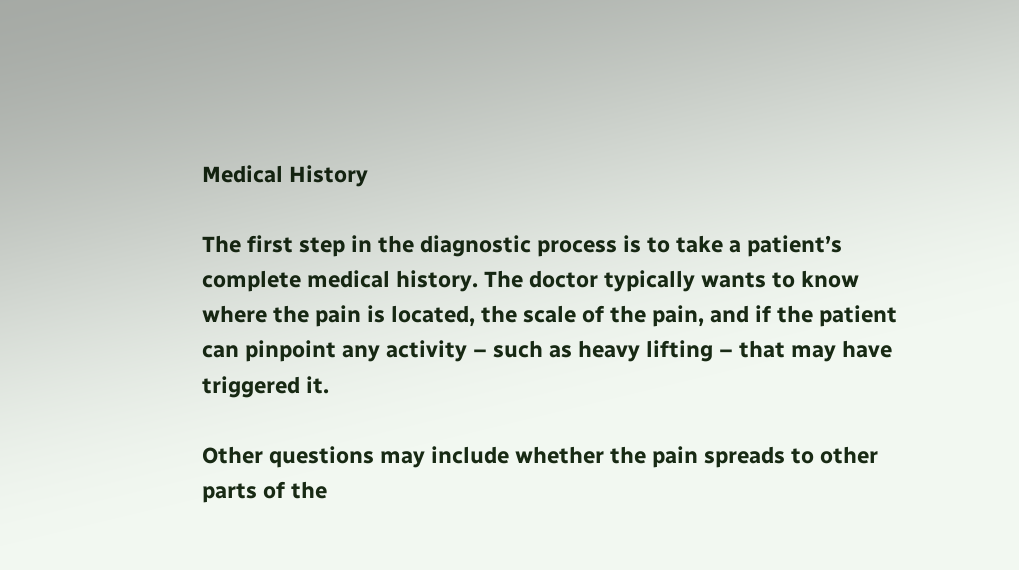Medical History

The first step in the diagnostic process is to take a patient’s complete medical history. The doctor typically wants to know where the pain is located, the scale of the pain, and if the patient can pinpoint any activity – such as heavy lifting – that may have triggered it.

Other questions may include whether the pain spreads to other parts of the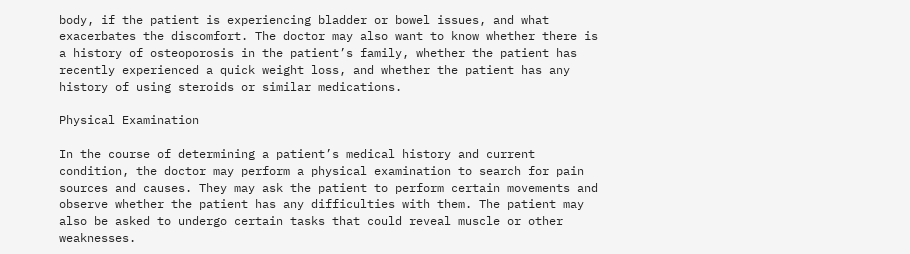body, if the patient is experiencing bladder or bowel issues, and what exacerbates the discomfort. The doctor may also want to know whether there is a history of osteoporosis in the patient’s family, whether the patient has recently experienced a quick weight loss, and whether the patient has any history of using steroids or similar medications.

Physical Examination

In the course of determining a patient’s medical history and current condition, the doctor may perform a physical examination to search for pain sources and causes. They may ask the patient to perform certain movements and observe whether the patient has any difficulties with them. The patient may also be asked to undergo certain tasks that could reveal muscle or other weaknesses.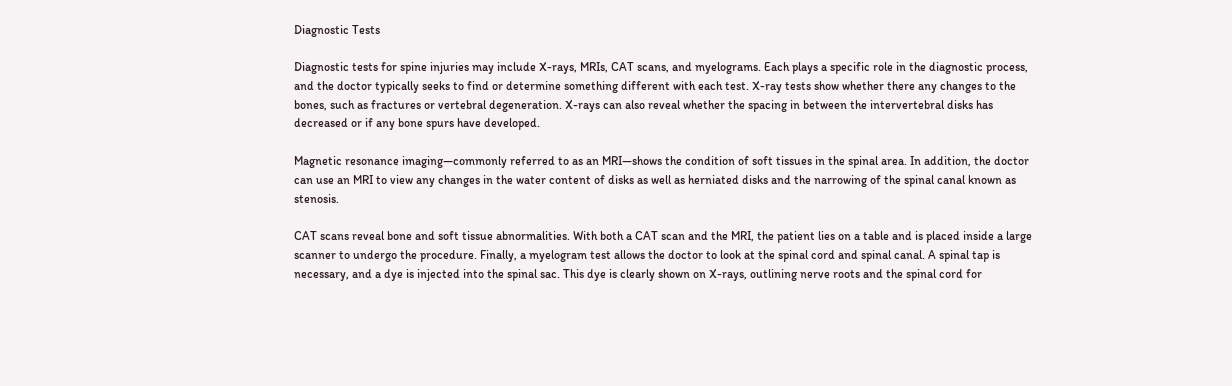Diagnostic Tests

Diagnostic tests for spine injuries may include X-rays, MRIs, CAT scans, and myelograms. Each plays a specific role in the diagnostic process, and the doctor typically seeks to find or determine something different with each test. X-ray tests show whether there any changes to the bones, such as fractures or vertebral degeneration. X-rays can also reveal whether the spacing in between the intervertebral disks has decreased or if any bone spurs have developed.

Magnetic resonance imaging—commonly referred to as an MRI—shows the condition of soft tissues in the spinal area. In addition, the doctor can use an MRI to view any changes in the water content of disks as well as herniated disks and the narrowing of the spinal canal known as stenosis.

CAT scans reveal bone and soft tissue abnormalities. With both a CAT scan and the MRI, the patient lies on a table and is placed inside a large scanner to undergo the procedure. Finally, a myelogram test allows the doctor to look at the spinal cord and spinal canal. A spinal tap is necessary, and a dye is injected into the spinal sac. This dye is clearly shown on X-rays, outlining nerve roots and the spinal cord for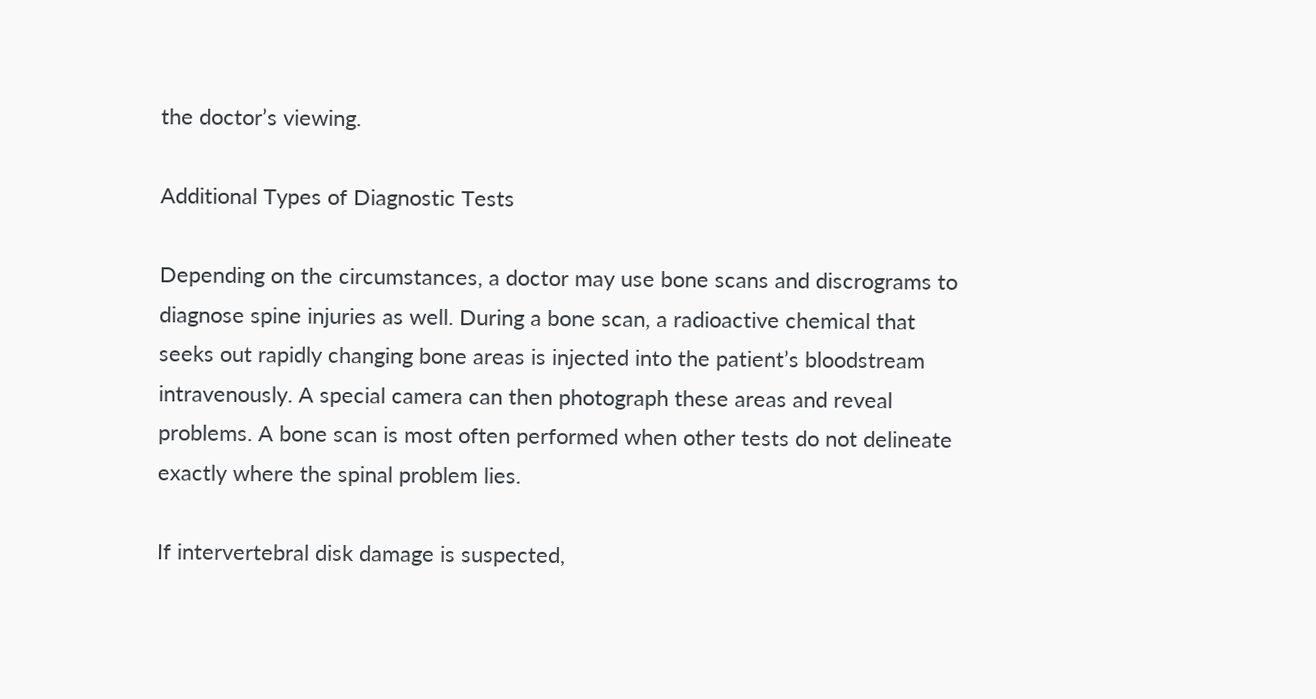the doctor’s viewing.

Additional Types of Diagnostic Tests

Depending on the circumstances, a doctor may use bone scans and discrograms to diagnose spine injuries as well. During a bone scan, a radioactive chemical that seeks out rapidly changing bone areas is injected into the patient’s bloodstream intravenously. A special camera can then photograph these areas and reveal problems. A bone scan is most often performed when other tests do not delineate exactly where the spinal problem lies.

If intervertebral disk damage is suspected,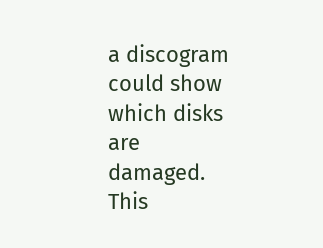a discogram could show which disks are damaged. This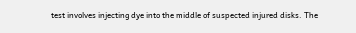test involves injecting dye into the middle of suspected injured disks. The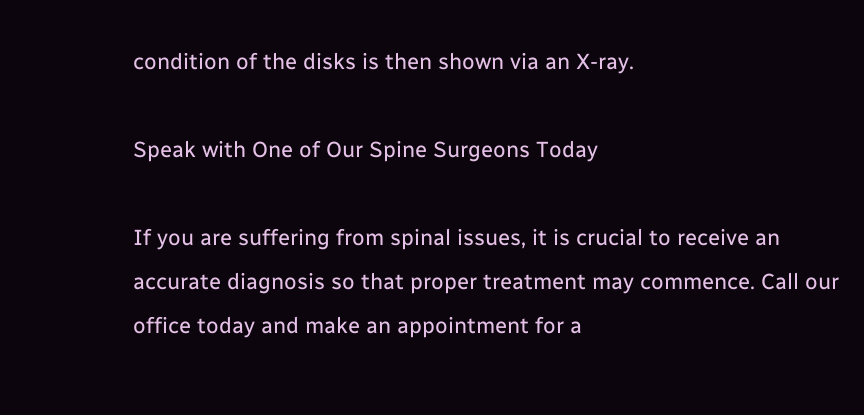condition of the disks is then shown via an X-ray.

Speak with One of Our Spine Surgeons Today

If you are suffering from spinal issues, it is crucial to receive an accurate diagnosis so that proper treatment may commence. Call our office today and make an appointment for a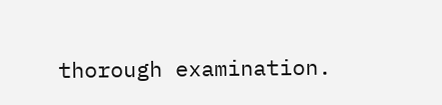thorough examination.